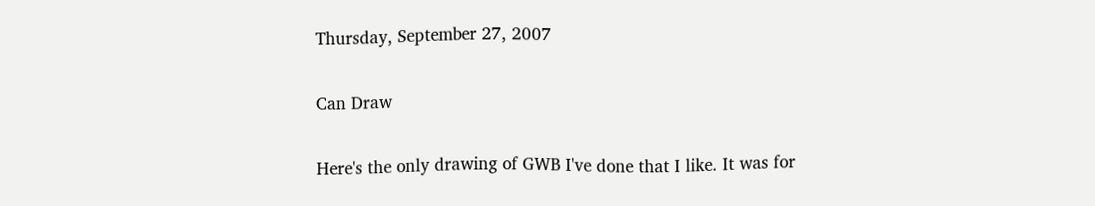Thursday, September 27, 2007

Can Draw

Here's the only drawing of GWB I've done that I like. It was for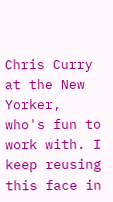Chris Curry at the New Yorker, who's fun to work with. I keep reusing this face in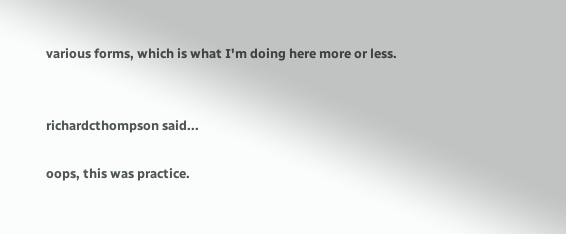various forms, which is what I'm doing here more or less.


richardcthompson said...

oops, this was practice.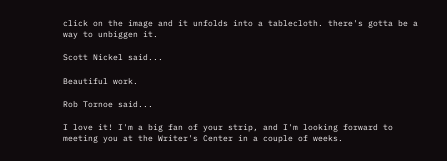click on the image and it unfolds into a tablecloth. there's gotta be a way to unbiggen it.

Scott Nickel said...

Beautiful work.

Rob Tornoe said...

I love it! I'm a big fan of your strip, and I'm looking forward to meeting you at the Writer's Center in a couple of weeks.